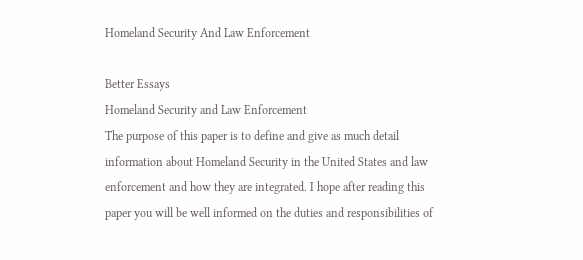Homeland Security And Law Enforcement

Better Essays
Homeland Security and Law Enforcement
The purpose of this paper is to define and give as much detail information about Homeland Security in the United States and law enforcement and how they are integrated. I hope after reading this paper you will be well informed on the duties and responsibilities of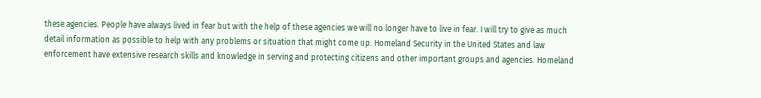these agencies. People have always lived in fear but with the help of these agencies we will no longer have to live in fear. I will try to give as much detail information as possible to help with any problems or situation that might come up. Homeland Security in the United States and law enforcement have extensive research skills and knowledge in serving and protecting citizens and other important groups and agencies. Homeland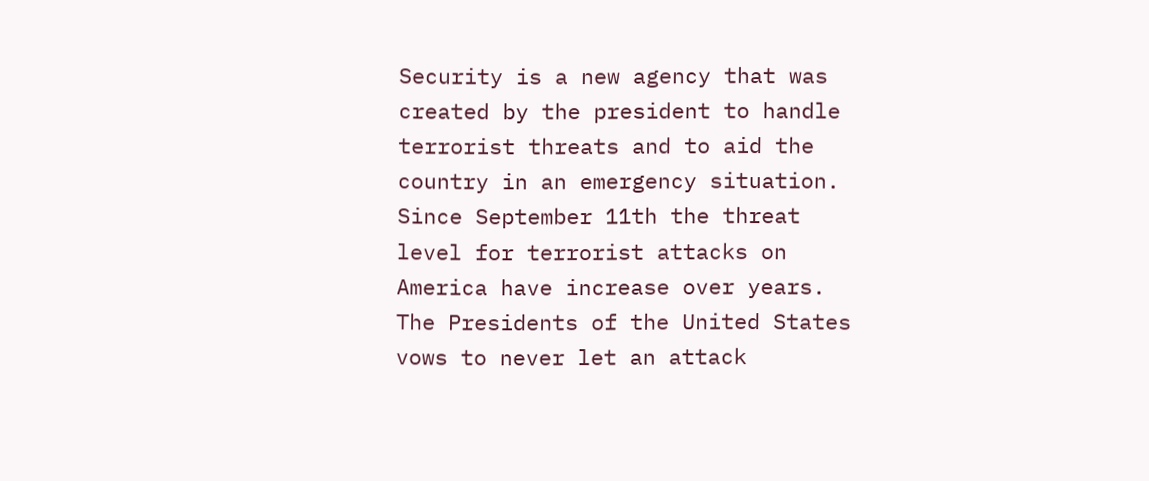Security is a new agency that was created by the president to handle terrorist threats and to aid the country in an emergency situation. Since September 11th the threat level for terrorist attacks on America have increase over years. The Presidents of the United States vows to never let an attack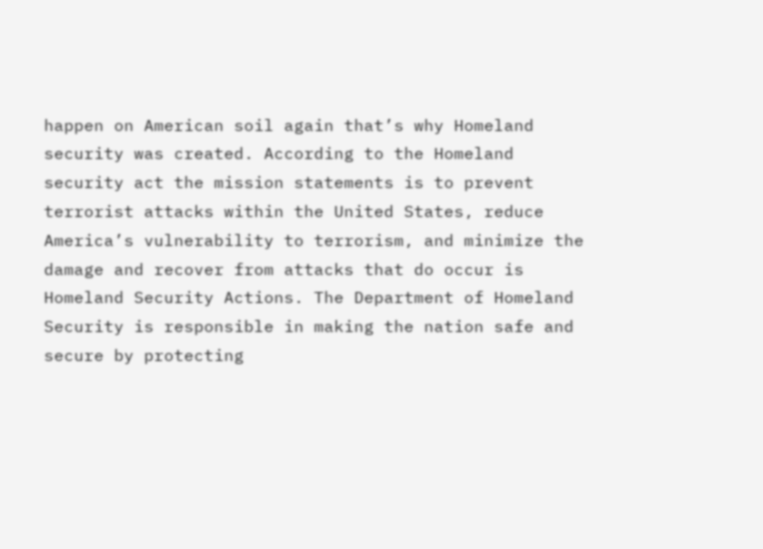happen on American soil again that’s why Homeland security was created. According to the Homeland security act the mission statements is to prevent terrorist attacks within the United States, reduce America’s vulnerability to terrorism, and minimize the damage and recover from attacks that do occur is Homeland Security Actions. The Department of Homeland Security is responsible in making the nation safe and secure by protecting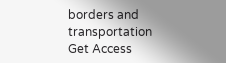borders and transportation
Get Access